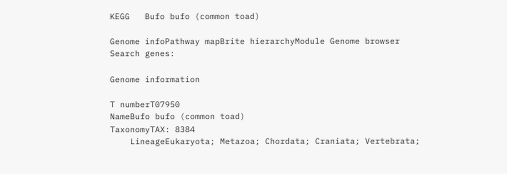KEGG   Bufo bufo (common toad)

Genome infoPathway mapBrite hierarchyModule Genome browser
Search genes:

Genome information

T numberT07950
NameBufo bufo (common toad)
TaxonomyTAX: 8384
    LineageEukaryota; Metazoa; Chordata; Craniata; Vertebrata;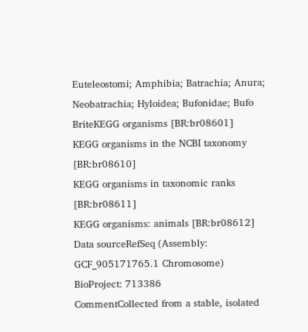Euteleostomi; Amphibia; Batrachia; Anura; Neobatrachia; Hyloidea; Bufonidae; Bufo
BriteKEGG organisms [BR:br08601]
KEGG organisms in the NCBI taxonomy [BR:br08610]
KEGG organisms in taxonomic ranks [BR:br08611]
KEGG organisms: animals [BR:br08612]
Data sourceRefSeq (Assembly: GCF_905171765.1 Chromosome)
BioProject: 713386
CommentCollected from a stable, isolated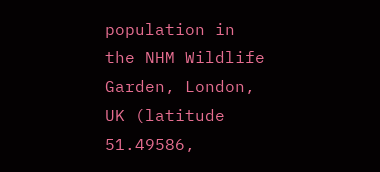population in the NHM Wildlife Garden, London, UK (latitude 51.49586,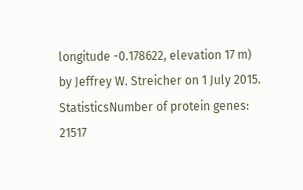longitude -0.178622, elevation 17 m) by Jeffrey W. Streicher on 1 July 2015.
StatisticsNumber of protein genes: 21517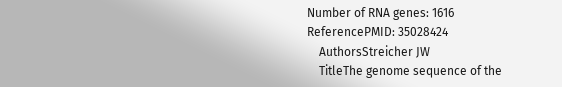Number of RNA genes: 1616
ReferencePMID: 35028424
    AuthorsStreicher JW
    TitleThe genome sequence of the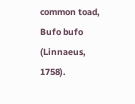common toad, Bufo bufo (Linnaeus, 1758).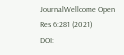JournalWellcome Open Res 6:281 (2021)
DOI: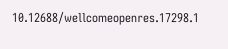10.12688/wellcomeopenres.17298.1